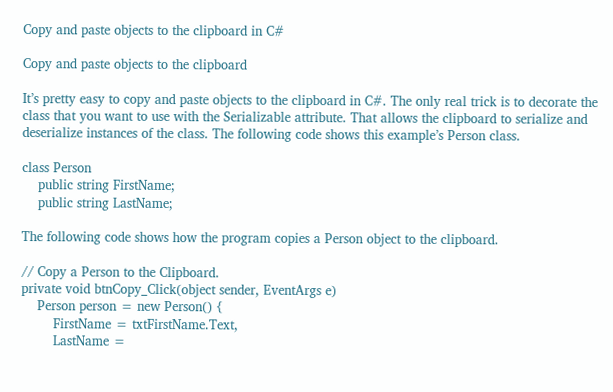Copy and paste objects to the clipboard in C#

Copy and paste objects to the clipboard

It’s pretty easy to copy and paste objects to the clipboard in C#. The only real trick is to decorate the class that you want to use with the Serializable attribute. That allows the clipboard to serialize and deserialize instances of the class. The following code shows this example’s Person class.

class Person
    public string FirstName;
    public string LastName;

The following code shows how the program copies a Person object to the clipboard.

// Copy a Person to the Clipboard.
private void btnCopy_Click(object sender, EventArgs e)
    Person person = new Person() {
        FirstName = txtFirstName.Text,
        LastName =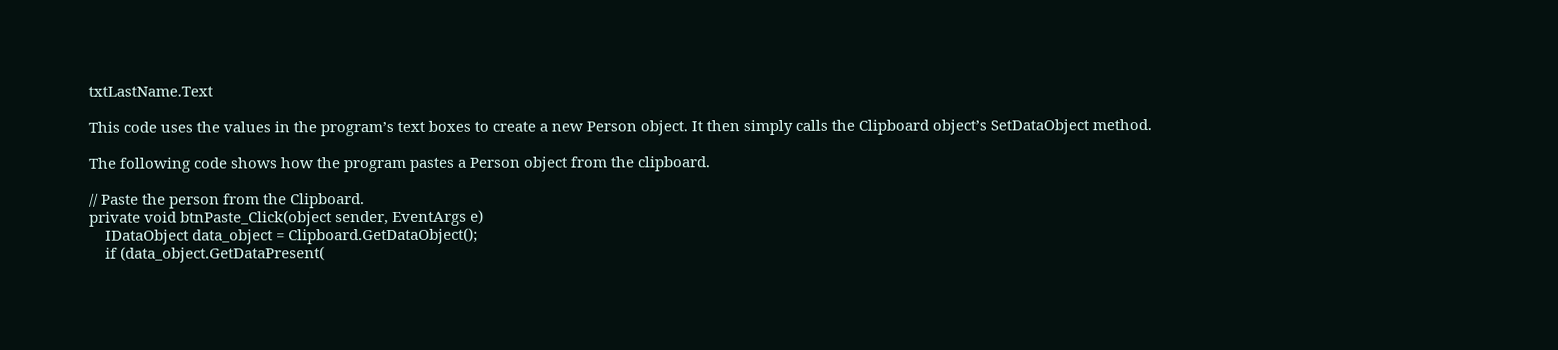txtLastName.Text

This code uses the values in the program’s text boxes to create a new Person object. It then simply calls the Clipboard object’s SetDataObject method.

The following code shows how the program pastes a Person object from the clipboard.

// Paste the person from the Clipboard.
private void btnPaste_Click(object sender, EventArgs e)
    IDataObject data_object = Clipboard.GetDataObject();
    if (data_object.GetDataPresent(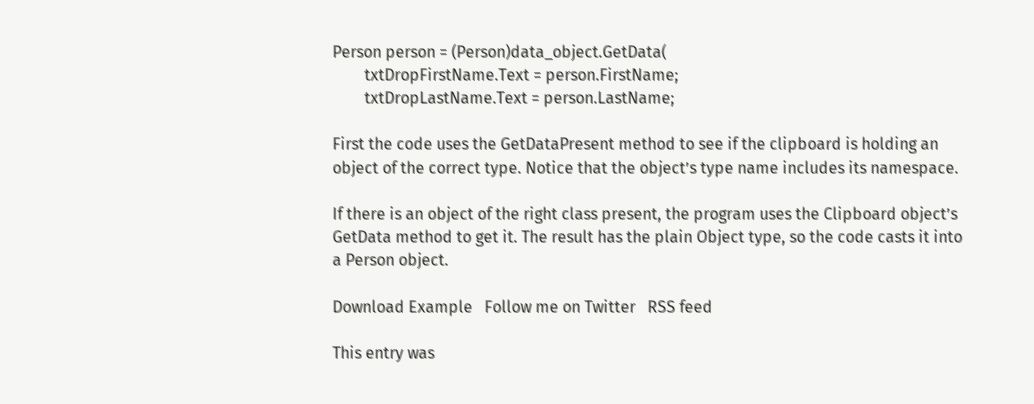Person person = (Person)data_object.GetData(
        txtDropFirstName.Text = person.FirstName;
        txtDropLastName.Text = person.LastName;

First the code uses the GetDataPresent method to see if the clipboard is holding an object of the correct type. Notice that the object’s type name includes its namespace.

If there is an object of the right class present, the program uses the Clipboard object’s GetData method to get it. The result has the plain Object type, so the code casts it into a Person object.

Download Example   Follow me on Twitter   RSS feed

This entry was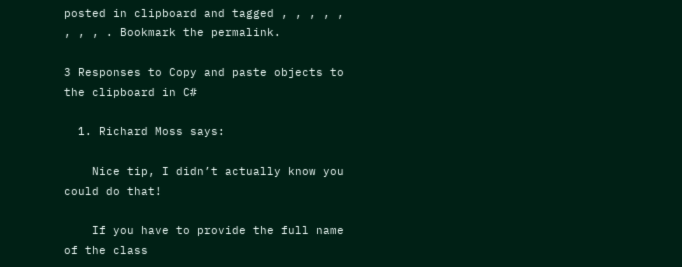posted in clipboard and tagged , , , , , , , , . Bookmark the permalink.

3 Responses to Copy and paste objects to the clipboard in C#

  1. Richard Moss says:

    Nice tip, I didn’t actually know you could do that!

    If you have to provide the full name of the class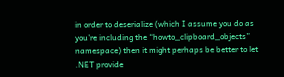in order to deserialize (which I assume you do as you’re including the “howto_clipboard_objects” namespace) then it might perhaps be better to let .NET provide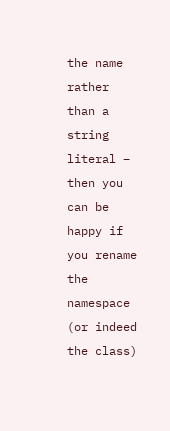the name rather than a string literal – then you can be happy if you rename the namespace (or indeed the class)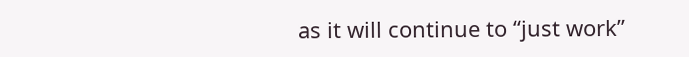as it will continue to “just work”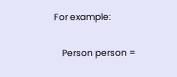For example:

    Person person =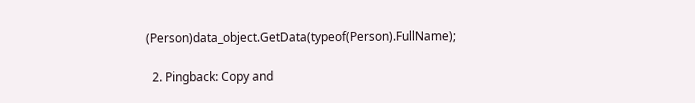(Person)data_object.GetData(typeof(Person).FullName);

  2. Pingback: Copy and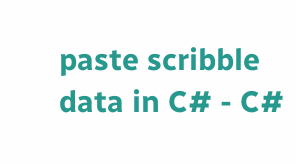paste scribble data in C# - C#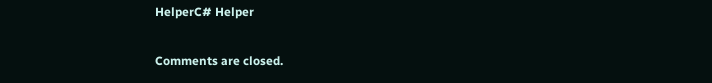HelperC# Helper

Comments are closed.